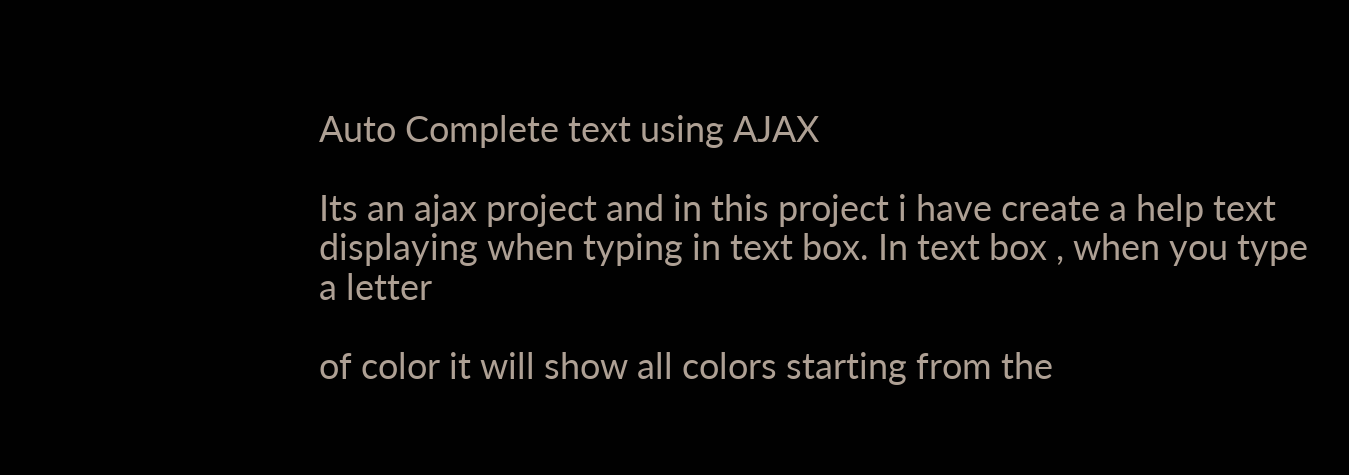Auto Complete text using AJAX

Its an ajax project and in this project i have create a help text displaying when typing in text box. In text box , when you type a letter

of color it will show all colors starting from the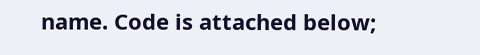name. Code is attached below;